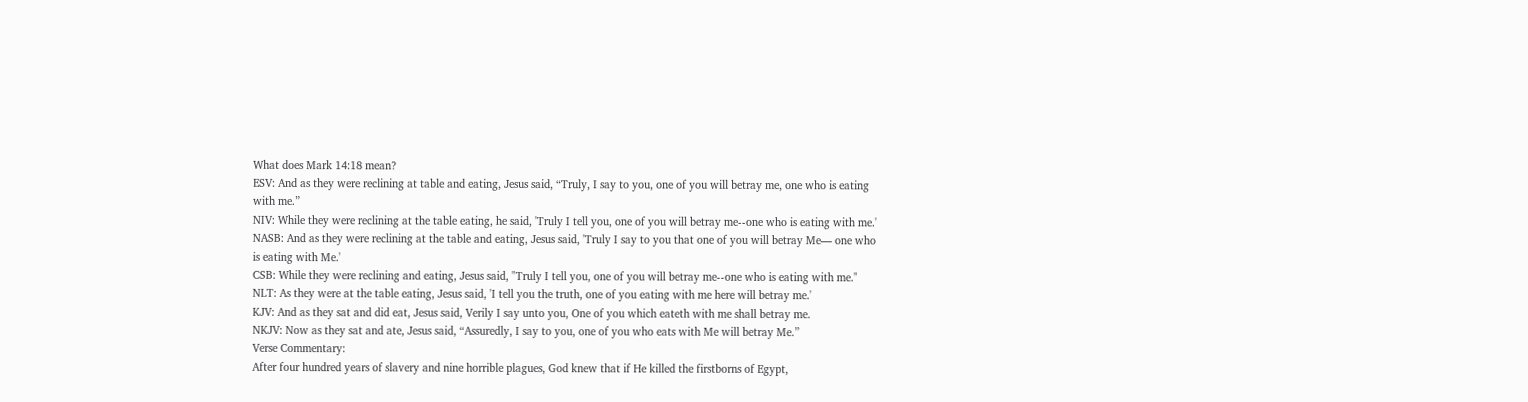What does Mark 14:18 mean?
ESV: And as they were reclining at table and eating, Jesus said, “Truly, I say to you, one of you will betray me, one who is eating with me.”
NIV: While they were reclining at the table eating, he said, 'Truly I tell you, one of you will betray me--one who is eating with me.'
NASB: And as they were reclining at the table and eating, Jesus said, 'Truly I say to you that one of you will betray Me— one who is eating with Me.'
CSB: While they were reclining and eating, Jesus said, "Truly I tell you, one of you will betray me--one who is eating with me."
NLT: As they were at the table eating, Jesus said, 'I tell you the truth, one of you eating with me here will betray me.'
KJV: And as they sat and did eat, Jesus said, Verily I say unto you, One of you which eateth with me shall betray me.
NKJV: Now as they sat and ate, Jesus said, “Assuredly, I say to you, one of you who eats with Me will betray Me.”
Verse Commentary:
After four hundred years of slavery and nine horrible plagues, God knew that if He killed the firstborns of Egypt,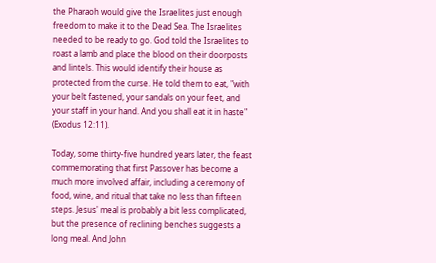the Pharaoh would give the Israelites just enough freedom to make it to the Dead Sea. The Israelites needed to be ready to go. God told the Israelites to roast a lamb and place the blood on their doorposts and lintels. This would identify their house as protected from the curse. He told them to eat, "with your belt fastened, your sandals on your feet, and your staff in your hand. And you shall eat it in haste" (Exodus 12:11).

Today, some thirty-five hundred years later, the feast commemorating that first Passover has become a much more involved affair, including a ceremony of food, wine, and ritual that take no less than fifteen steps. Jesus' meal is probably a bit less complicated, but the presence of reclining benches suggests a long meal. And John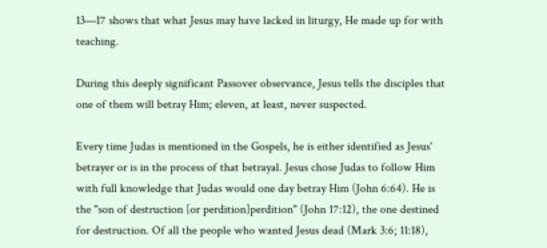13—17 shows that what Jesus may have lacked in liturgy, He made up for with teaching.

During this deeply significant Passover observance, Jesus tells the disciples that one of them will betray Him; eleven, at least, never suspected.

Every time Judas is mentioned in the Gospels, he is either identified as Jesus' betrayer or is in the process of that betrayal. Jesus chose Judas to follow Him with full knowledge that Judas would one day betray Him (John 6:64). He is the "son of destruction [or perdition]perdition" (John 17:12), the one destined for destruction. Of all the people who wanted Jesus dead (Mark 3:6; 11:18),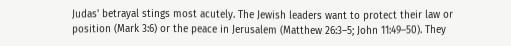Judas' betrayal stings most acutely. The Jewish leaders want to protect their law or position (Mark 3:6) or the peace in Jerusalem (Matthew 26:3–5; John 11:49–50). They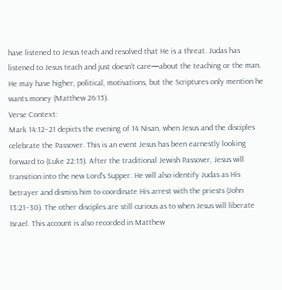have listened to Jesus teach and resolved that He is a threat. Judas has listened to Jesus teach and just doesn't care—about the teaching or the man. He may have higher, political, motivations, but the Scriptures only mention he wants money (Matthew 26:15).
Verse Context:
Mark 14:12–21 depicts the evening of 14 Nisan, when Jesus and the disciples celebrate the Passover. This is an event Jesus has been earnestly looking forward to (Luke 22:15). After the traditional Jewish Passover, Jesus will transition into the new Lord's Supper. He will also identify Judas as His betrayer and dismiss him to coordinate His arrest with the priests (John 13:21–30). The other disciples are still curious as to when Jesus will liberate Israel. This account is also recorded in Matthew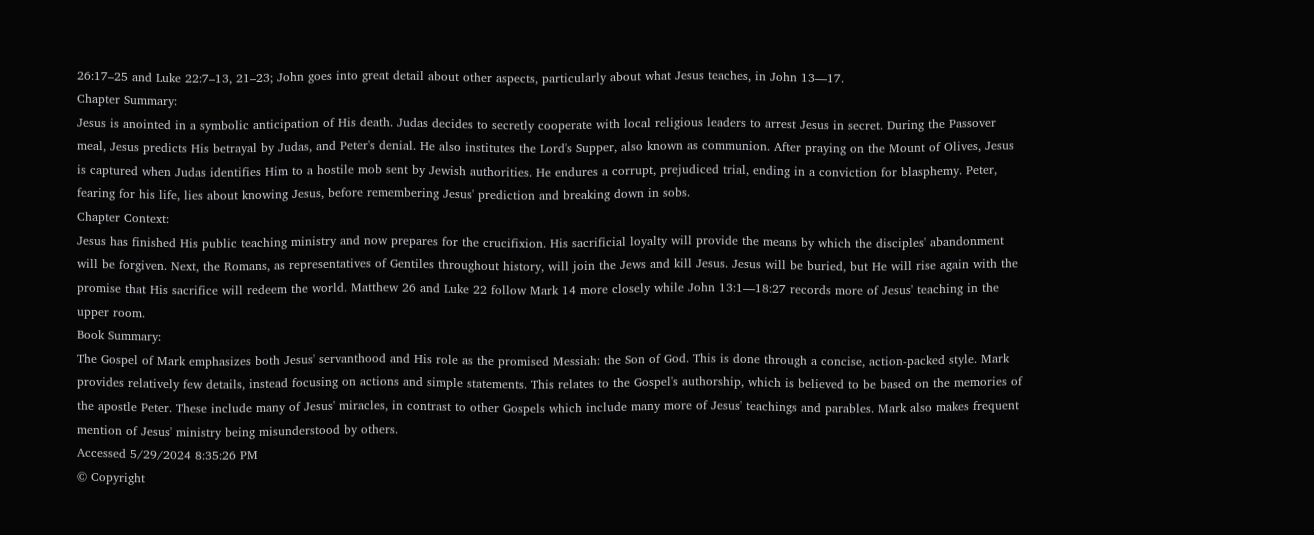26:17–25 and Luke 22:7–13, 21–23; John goes into great detail about other aspects, particularly about what Jesus teaches, in John 13—17.
Chapter Summary:
Jesus is anointed in a symbolic anticipation of His death. Judas decides to secretly cooperate with local religious leaders to arrest Jesus in secret. During the Passover meal, Jesus predicts His betrayal by Judas, and Peter's denial. He also institutes the Lord's Supper, also known as communion. After praying on the Mount of Olives, Jesus is captured when Judas identifies Him to a hostile mob sent by Jewish authorities. He endures a corrupt, prejudiced trial, ending in a conviction for blasphemy. Peter, fearing for his life, lies about knowing Jesus, before remembering Jesus' prediction and breaking down in sobs.
Chapter Context:
Jesus has finished His public teaching ministry and now prepares for the crucifixion. His sacrificial loyalty will provide the means by which the disciples' abandonment will be forgiven. Next, the Romans, as representatives of Gentiles throughout history, will join the Jews and kill Jesus. Jesus will be buried, but He will rise again with the promise that His sacrifice will redeem the world. Matthew 26 and Luke 22 follow Mark 14 more closely while John 13:1—18:27 records more of Jesus' teaching in the upper room.
Book Summary:
The Gospel of Mark emphasizes both Jesus' servanthood and His role as the promised Messiah: the Son of God. This is done through a concise, action-packed style. Mark provides relatively few details, instead focusing on actions and simple statements. This relates to the Gospel's authorship, which is believed to be based on the memories of the apostle Peter. These include many of Jesus' miracles, in contrast to other Gospels which include many more of Jesus' teachings and parables. Mark also makes frequent mention of Jesus' ministry being misunderstood by others.
Accessed 5/29/2024 8:35:26 PM
© Copyright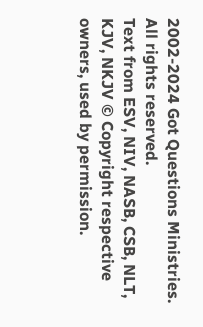2002-2024 Got Questions Ministries. All rights reserved.
Text from ESV, NIV, NASB, CSB, NLT, KJV, NKJV © Copyright respective owners, used by permission.